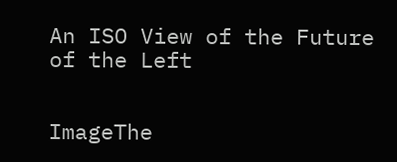An ISO View of the Future of the Left


ImageThe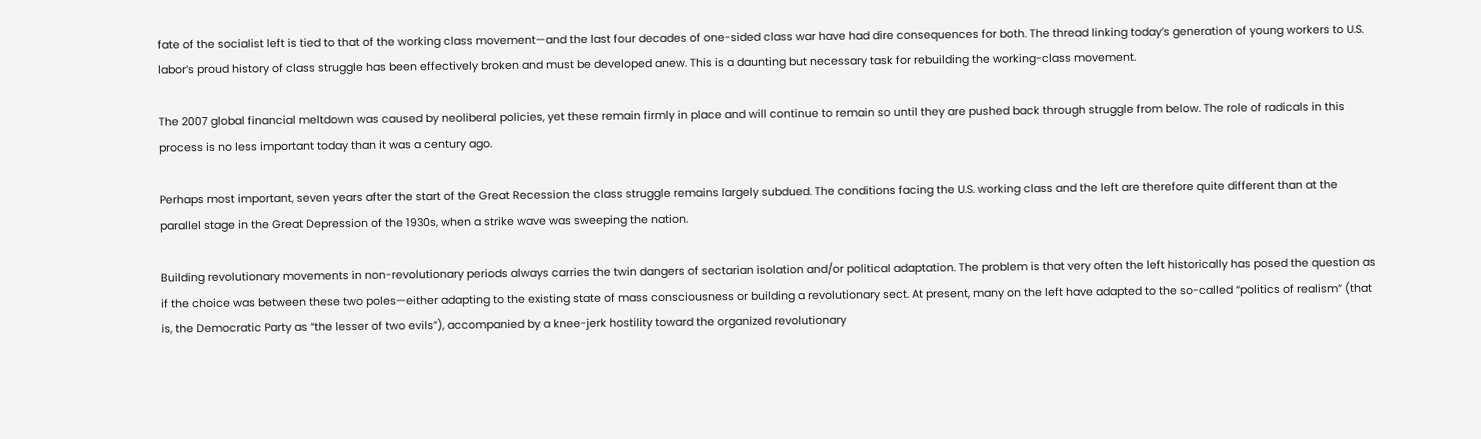fate of the socialist left is tied to that of the working class movement—and the last four decades of one-sided class war have had dire consequences for both. The thread linking today’s generation of young workers to U.S. labor’s proud history of class struggle has been effectively broken and must be developed anew. This is a daunting but necessary task for rebuilding the working-class movement.

The 2007 global financial meltdown was caused by neoliberal policies, yet these remain firmly in place and will continue to remain so until they are pushed back through struggle from below. The role of radicals in this process is no less important today than it was a century ago.

Perhaps most important, seven years after the start of the Great Recession the class struggle remains largely subdued. The conditions facing the U.S. working class and the left are therefore quite different than at the parallel stage in the Great Depression of the 1930s, when a strike wave was sweeping the nation.

Building revolutionary movements in non-revolutionary periods always carries the twin dangers of sectarian isolation and/or political adaptation. The problem is that very often the left historically has posed the question as if the choice was between these two poles—either adapting to the existing state of mass consciousness or building a revolutionary sect. At present, many on the left have adapted to the so-called “politics of realism” (that is, the Democratic Party as “the lesser of two evils”), accompanied by a knee-jerk hostility toward the organized revolutionary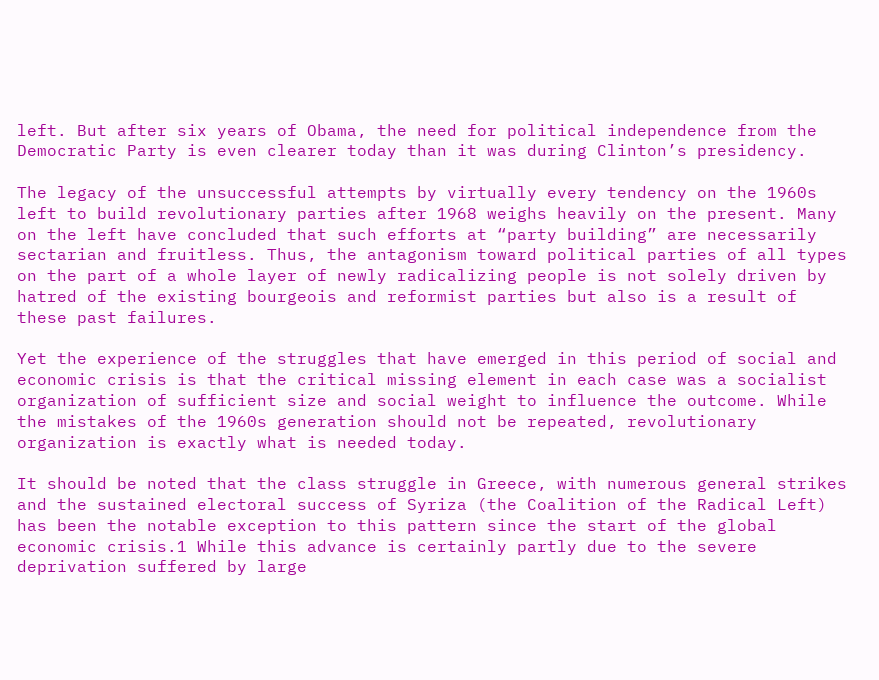left. But after six years of Obama, the need for political independence from the Democratic Party is even clearer today than it was during Clinton’s presidency.

The legacy of the unsuccessful attempts by virtually every tendency on the 1960s left to build revolutionary parties after 1968 weighs heavily on the present. Many on the left have concluded that such efforts at “party building” are necessarily sectarian and fruitless. Thus, the antagonism toward political parties of all types on the part of a whole layer of newly radicalizing people is not solely driven by hatred of the existing bourgeois and reformist parties but also is a result of these past failures.

Yet the experience of the struggles that have emerged in this period of social and economic crisis is that the critical missing element in each case was a socialist organization of sufficient size and social weight to influence the outcome. While the mistakes of the 1960s generation should not be repeated, revolutionary organization is exactly what is needed today.

It should be noted that the class struggle in Greece, with numerous general strikes and the sustained electoral success of Syriza (the Coalition of the Radical Left) has been the notable exception to this pattern since the start of the global economic crisis.1 While this advance is certainly partly due to the severe deprivation suffered by large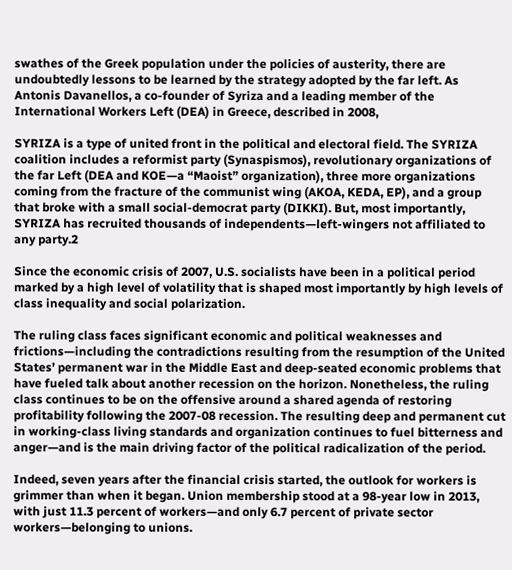swathes of the Greek population under the policies of austerity, there are undoubtedly lessons to be learned by the strategy adopted by the far left. As Antonis Davanellos, a co-founder of Syriza and a leading member of the International Workers Left (DEA) in Greece, described in 2008,

SYRIZA is a type of united front in the political and electoral field. The SYRIZA coalition includes a reformist party (Synaspismos), revolutionary organizations of the far Left (DEA and KOE—a “Maoist” organization), three more organizations coming from the fracture of the communist wing (AKOA, KEDA, EP), and a group that broke with a small social-democrat party (DIKKI). But, most importantly, SYRIZA has recruited thousands of independents—left-wingers not affiliated to any party.2

Since the economic crisis of 2007, U.S. socialists have been in a political period marked by a high level of volatility that is shaped most importantly by high levels of class inequality and social polarization.

The ruling class faces significant economic and political weaknesses and frictions—including the contradictions resulting from the resumption of the United States’ permanent war in the Middle East and deep-seated economic problems that have fueled talk about another recession on the horizon. Nonetheless, the ruling class continues to be on the offensive around a shared agenda of restoring profitability following the 2007-08 recession. The resulting deep and permanent cut in working-class living standards and organization continues to fuel bitterness and anger—and is the main driving factor of the political radicalization of the period.

Indeed, seven years after the financial crisis started, the outlook for workers is grimmer than when it began. Union membership stood at a 98-year low in 2013, with just 11.3 percent of workers—and only 6.7 percent of private sector workers—belonging to unions.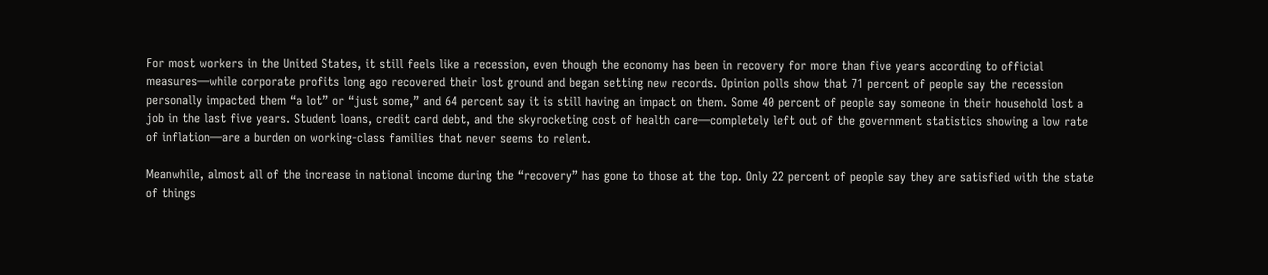For most workers in the United States, it still feels like a recession, even though the economy has been in recovery for more than five years according to official measures—while corporate profits long ago recovered their lost ground and began setting new records. Opinion polls show that 71 percent of people say the recession personally impacted them “a lot” or “just some,” and 64 percent say it is still having an impact on them. Some 40 percent of people say someone in their household lost a job in the last five years. Student loans, credit card debt, and the skyrocketing cost of health care—completely left out of the government statistics showing a low rate of inflation—are a burden on working-class families that never seems to relent.

Meanwhile, almost all of the increase in national income during the “recovery” has gone to those at the top. Only 22 percent of people say they are satisfied with the state of things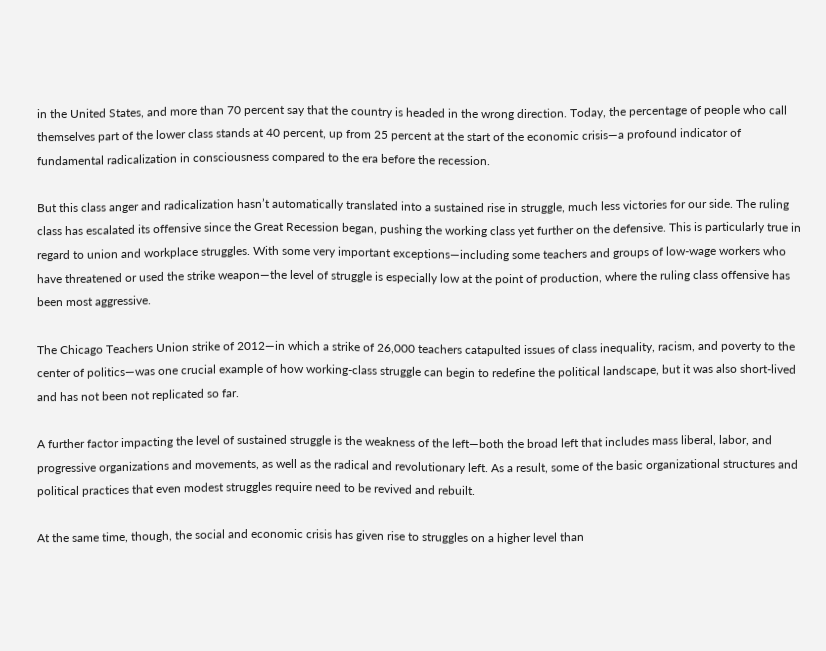in the United States, and more than 70 percent say that the country is headed in the wrong direction. Today, the percentage of people who call themselves part of the lower class stands at 40 percent, up from 25 percent at the start of the economic crisis—a profound indicator of fundamental radicalization in consciousness compared to the era before the recession.

But this class anger and radicalization hasn’t automatically translated into a sustained rise in struggle, much less victories for our side. The ruling class has escalated its offensive since the Great Recession began, pushing the working class yet further on the defensive. This is particularly true in regard to union and workplace struggles. With some very important exceptions—including some teachers and groups of low-wage workers who have threatened or used the strike weapon—the level of struggle is especially low at the point of production, where the ruling class offensive has been most aggressive.

The Chicago Teachers Union strike of 2012—in which a strike of 26,000 teachers catapulted issues of class inequality, racism, and poverty to the center of politics—was one crucial example of how working-class struggle can begin to redefine the political landscape, but it was also short-lived and has not been not replicated so far.

A further factor impacting the level of sustained struggle is the weakness of the left—both the broad left that includes mass liberal, labor, and progressive organizations and movements, as well as the radical and revolutionary left. As a result, some of the basic organizational structures and political practices that even modest struggles require need to be revived and rebuilt.

At the same time, though, the social and economic crisis has given rise to struggles on a higher level than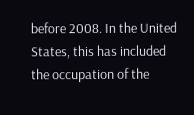before 2008. In the United States, this has included the occupation of the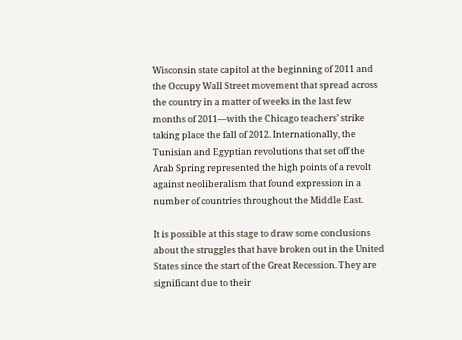Wisconsin state capitol at the beginning of 2011 and the Occupy Wall Street movement that spread across the country in a matter of weeks in the last few months of 2011—with the Chicago teachers’ strike taking place the fall of 2012. Internationally, the Tunisian and Egyptian revolutions that set off the Arab Spring represented the high points of a revolt against neoliberalism that found expression in a number of countries throughout the Middle East.

It is possible at this stage to draw some conclusions about the struggles that have broken out in the United States since the start of the Great Recession. They are significant due to their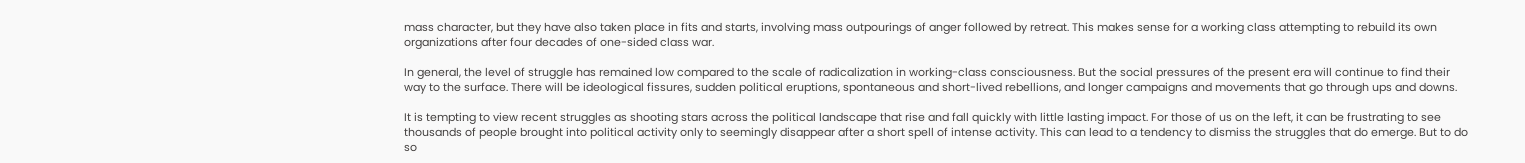mass character, but they have also taken place in fits and starts, involving mass outpourings of anger followed by retreat. This makes sense for a working class attempting to rebuild its own organizations after four decades of one-sided class war.

In general, the level of struggle has remained low compared to the scale of radicalization in working-class consciousness. But the social pressures of the present era will continue to find their way to the surface. There will be ideological fissures, sudden political eruptions, spontaneous and short-lived rebellions, and longer campaigns and movements that go through ups and downs.

It is tempting to view recent struggles as shooting stars across the political landscape that rise and fall quickly with little lasting impact. For those of us on the left, it can be frustrating to see thousands of people brought into political activity only to seemingly disappear after a short spell of intense activity. This can lead to a tendency to dismiss the struggles that do emerge. But to do so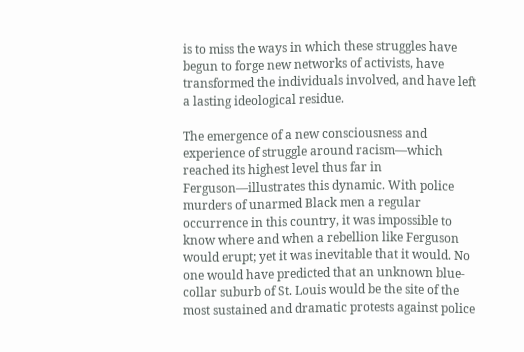is to miss the ways in which these struggles have begun to forge new networks of activists, have transformed the individuals involved, and have left a lasting ideological residue.

The emergence of a new consciousness and experience of struggle around racism—which reached its highest level thus far in Ferguson—illustrates this dynamic. With police murders of unarmed Black men a regular occurrence in this country, it was impossible to know where and when a rebellion like Ferguson would erupt; yet it was inevitable that it would. No one would have predicted that an unknown blue-collar suburb of St. Louis would be the site of the most sustained and dramatic protests against police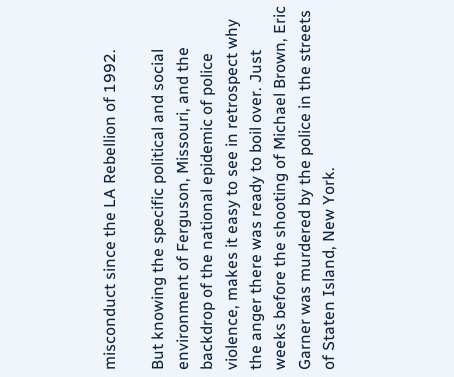misconduct since the LA Rebellion of 1992.

But knowing the specific political and social environment of Ferguson, Missouri, and the backdrop of the national epidemic of police violence, makes it easy to see in retrospect why the anger there was ready to boil over. Just weeks before the shooting of Michael Brown, Eric Garner was murdered by the police in the streets of Staten Island, New York.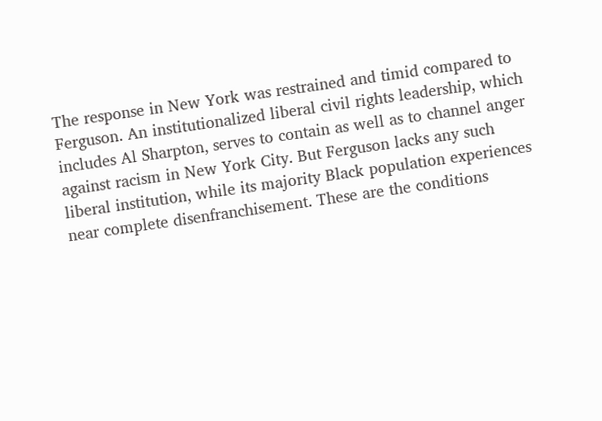The response in New York was restrained and timid compared to Ferguson. An institutionalized liberal civil rights leadership, which includes Al Sharpton, serves to contain as well as to channel anger against racism in New York City. But Ferguson lacks any such liberal institution, while its majority Black population experiences near complete disenfranchisement. These are the conditions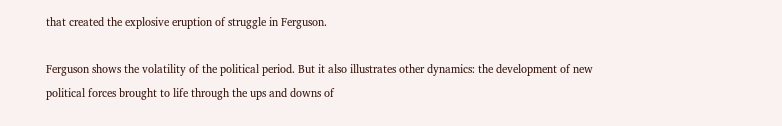that created the explosive eruption of struggle in Ferguson.

Ferguson shows the volatility of the political period. But it also illustrates other dynamics: the development of new political forces brought to life through the ups and downs of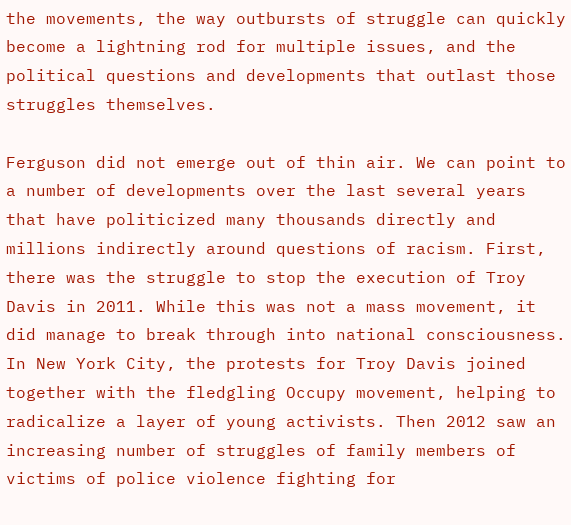the movements, the way outbursts of struggle can quickly become a lightning rod for multiple issues, and the political questions and developments that outlast those struggles themselves.

Ferguson did not emerge out of thin air. We can point to a number of developments over the last several years that have politicized many thousands directly and millions indirectly around questions of racism. First, there was the struggle to stop the execution of Troy Davis in 2011. While this was not a mass movement, it did manage to break through into national consciousness. In New York City, the protests for Troy Davis joined together with the fledgling Occupy movement, helping to radicalize a layer of young activists. Then 2012 saw an increasing number of struggles of family members of victims of police violence fighting for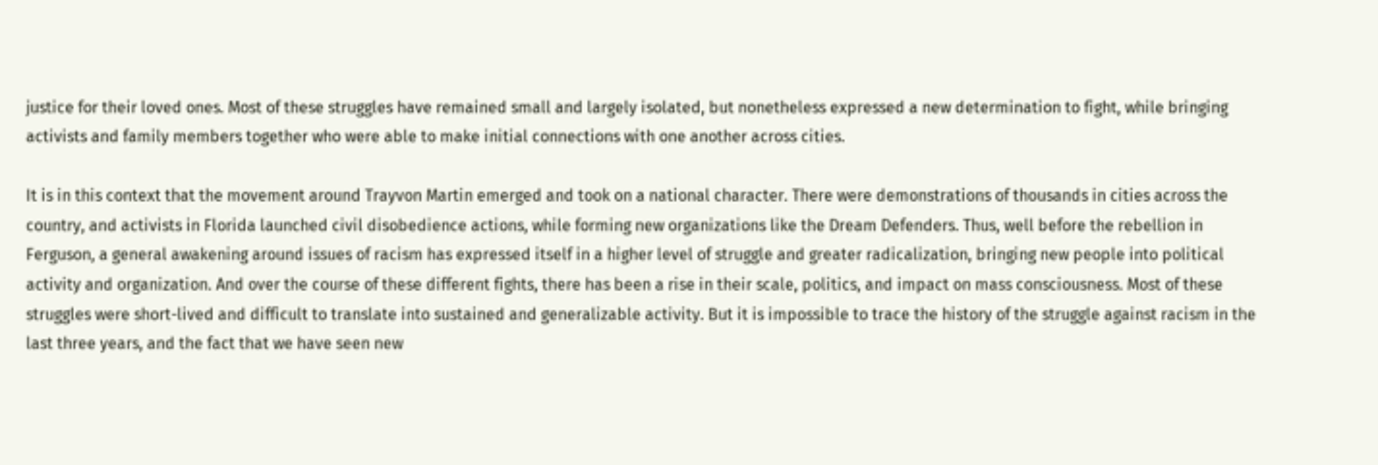justice for their loved ones. Most of these struggles have remained small and largely isolated, but nonetheless expressed a new determination to fight, while bringing activists and family members together who were able to make initial connections with one another across cities.

It is in this context that the movement around Trayvon Martin emerged and took on a national character. There were demonstrations of thousands in cities across the country, and activists in Florida launched civil disobedience actions, while forming new organizations like the Dream Defenders. Thus, well before the rebellion in Ferguson, a general awakening around issues of racism has expressed itself in a higher level of struggle and greater radicalization, bringing new people into political activity and organization. And over the course of these different fights, there has been a rise in their scale, politics, and impact on mass consciousness. Most of these struggles were short-lived and difficult to translate into sustained and generalizable activity. But it is impossible to trace the history of the struggle against racism in the last three years, and the fact that we have seen new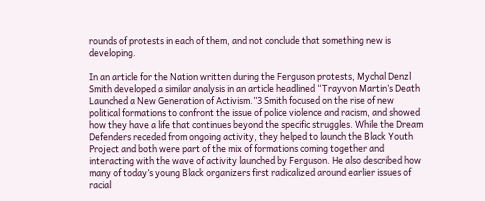rounds of protests in each of them, and not conclude that something new is developing.

In an article for the Nation written during the Ferguson protests, Mychal Denzl Smith developed a similar analysis in an article headlined “Trayvon Martin’s Death Launched a New Generation of Activism.”3 Smith focused on the rise of new political formations to confront the issue of police violence and racism, and showed how they have a life that continues beyond the specific struggles. While the Dream Defenders receded from ongoing activity, they helped to launch the Black Youth Project and both were part of the mix of formations coming together and interacting with the wave of activity launched by Ferguson. He also described how many of today’s young Black organizers first radicalized around earlier issues of racial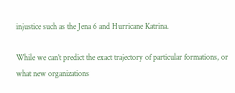injustice such as the Jena 6 and Hurricane Katrina.

While we can’t predict the exact trajectory of particular formations, or what new organizations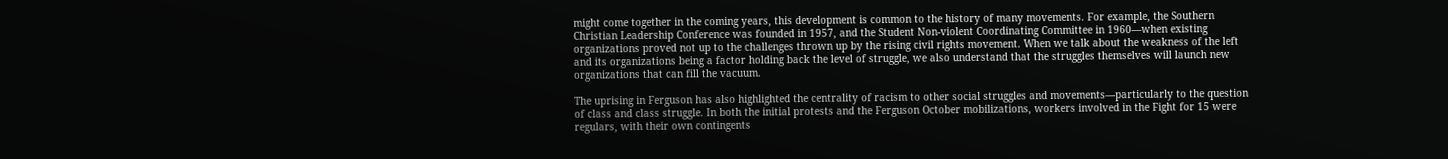might come together in the coming years, this development is common to the history of many movements. For example, the Southern Christian Leadership Conference was founded in 1957, and the Student Non-violent Coordinating Committee in 1960—when existing organizations proved not up to the challenges thrown up by the rising civil rights movement. When we talk about the weakness of the left and its organizations being a factor holding back the level of struggle, we also understand that the struggles themselves will launch new organizations that can fill the vacuum.

The uprising in Ferguson has also highlighted the centrality of racism to other social struggles and movements—particularly to the question of class and class struggle. In both the initial protests and the Ferguson October mobilizations, workers involved in the Fight for 15 were regulars, with their own contingents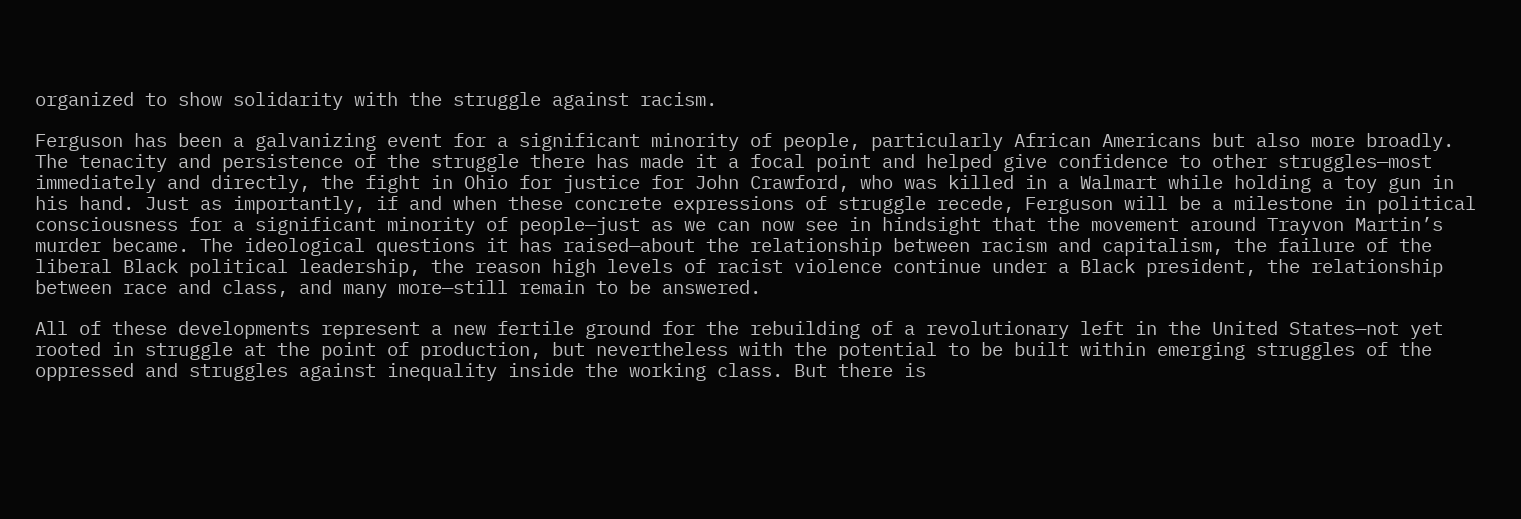organized to show solidarity with the struggle against racism.

Ferguson has been a galvanizing event for a significant minority of people, particularly African Americans but also more broadly. The tenacity and persistence of the struggle there has made it a focal point and helped give confidence to other struggles—most immediately and directly, the fight in Ohio for justice for John Crawford, who was killed in a Walmart while holding a toy gun in his hand. Just as importantly, if and when these concrete expressions of struggle recede, Ferguson will be a milestone in political consciousness for a significant minority of people—just as we can now see in hindsight that the movement around Trayvon Martin’s murder became. The ideological questions it has raised—about the relationship between racism and capitalism, the failure of the liberal Black political leadership, the reason high levels of racist violence continue under a Black president, the relationship between race and class, and many more—still remain to be answered.

All of these developments represent a new fertile ground for the rebuilding of a revolutionary left in the United States—not yet rooted in struggle at the point of production, but nevertheless with the potential to be built within emerging struggles of the oppressed and struggles against inequality inside the working class. But there is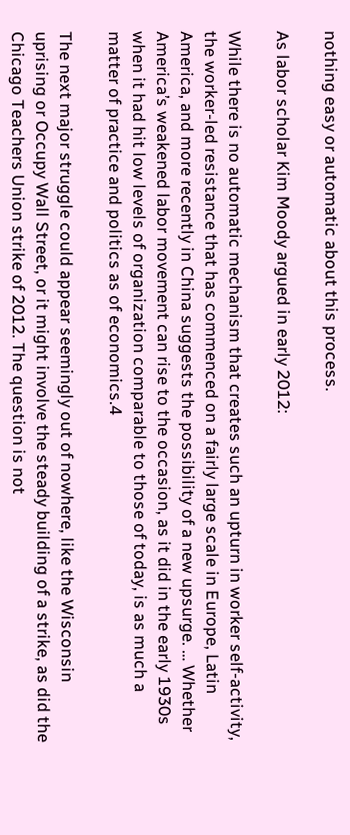nothing easy or automatic about this process.

As labor scholar Kim Moody argued in early 2012:

While there is no automatic mechanism that creates such an upturn in worker self-activity, the worker-led resistance that has commenced on a fairly large scale in Europe, Latin America, and more recently in China suggests the possibility of a new upsurge. … Whether America’s weakened labor movement can rise to the occasion, as it did in the early 1930s when it had hit low levels of organization comparable to those of today, is as much a matter of practice and politics as of economics.4

The next major struggle could appear seemingly out of nowhere, like the Wisconsin uprising or Occupy Wall Street, or it might involve the steady building of a strike, as did the Chicago Teachers Union strike of 2012. The question is not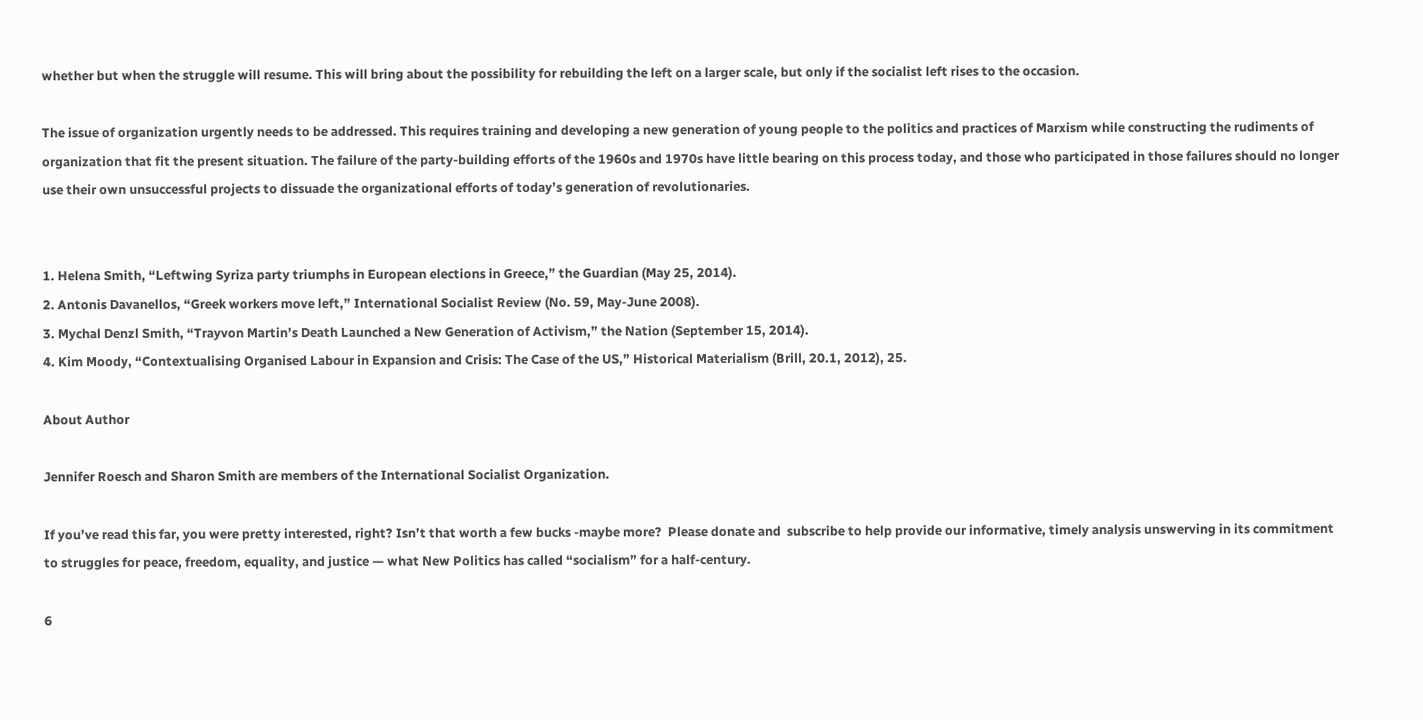whether but when the struggle will resume. This will bring about the possibility for rebuilding the left on a larger scale, but only if the socialist left rises to the occasion.

The issue of organization urgently needs to be addressed. This requires training and developing a new generation of young people to the politics and practices of Marxism while constructing the rudiments of organization that fit the present situation. The failure of the party-building efforts of the 1960s and 1970s have little bearing on this process today, and those who participated in those failures should no longer use their own unsuccessful projects to dissuade the organizational efforts of today’s generation of revolutionaries.


1. Helena Smith, “Leftwing Syriza party triumphs in European elections in Greece,” the Guardian (May 25, 2014).
2. Antonis Davanellos, “Greek workers move left,” International Socialist Review (No. 59, May-June 2008).
3. Mychal Denzl Smith, “Trayvon Martin’s Death Launched a New Generation of Activism,” the Nation (September 15, 2014).
4. Kim Moody, “Contextualising Organised Labour in Expansion and Crisis: The Case of the US,” Historical Materialism (Brill, 20.1, 2012), 25.

About Author

Jennifer Roesch and Sharon Smith are members of the International Socialist Organization.

If you’ve read this far, you were pretty interested, right? Isn’t that worth a few bucks -maybe more?  Please donate and  subscribe to help provide our informative, timely analysis unswerving in its commitment to struggles for peace, freedom, equality, and justice — what New Politics has called “socialism” for a half-century.

6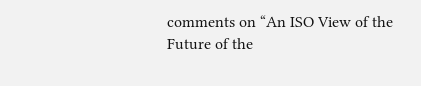comments on “An ISO View of the Future of the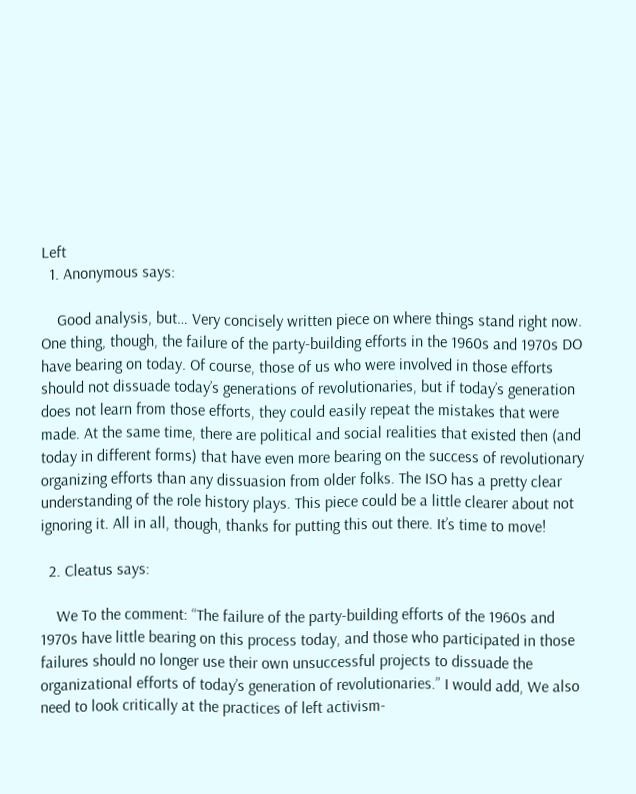Left
  1. Anonymous says:

    Good analysis, but… Very concisely written piece on where things stand right now. One thing, though, the failure of the party-building efforts in the 1960s and 1970s DO have bearing on today. Of course, those of us who were involved in those efforts should not dissuade today’s generations of revolutionaries, but if today’s generation does not learn from those efforts, they could easily repeat the mistakes that were made. At the same time, there are political and social realities that existed then (and today in different forms) that have even more bearing on the success of revolutionary organizing efforts than any dissuasion from older folks. The ISO has a pretty clear understanding of the role history plays. This piece could be a little clearer about not ignoring it. All in all, though, thanks for putting this out there. It’s time to move!

  2. Cleatus says:

    We To the comment: “The failure of the party-building efforts of the 1960s and 1970s have little bearing on this process today, and those who participated in those failures should no longer use their own unsuccessful projects to dissuade the organizational efforts of today’s generation of revolutionaries.” I would add, We also need to look critically at the practices of left activism-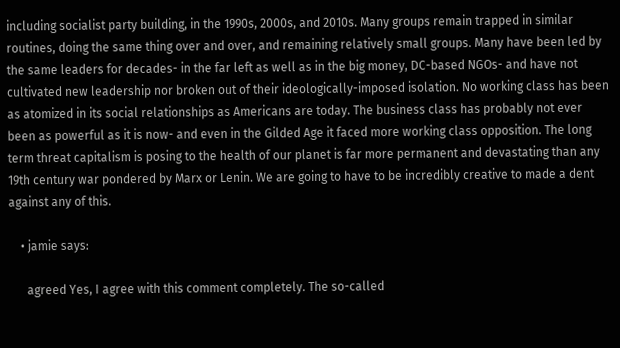including socialist party building, in the 1990s, 2000s, and 2010s. Many groups remain trapped in similar routines, doing the same thing over and over, and remaining relatively small groups. Many have been led by the same leaders for decades- in the far left as well as in the big money, DC-based NGOs- and have not cultivated new leadership nor broken out of their ideologically-imposed isolation. No working class has been as atomized in its social relationships as Americans are today. The business class has probably not ever been as powerful as it is now- and even in the Gilded Age it faced more working class opposition. The long term threat capitalism is posing to the health of our planet is far more permanent and devastating than any 19th century war pondered by Marx or Lenin. We are going to have to be incredibly creative to made a dent against any of this.

    • jamie says:

      agreed Yes, I agree with this comment completely. The so-called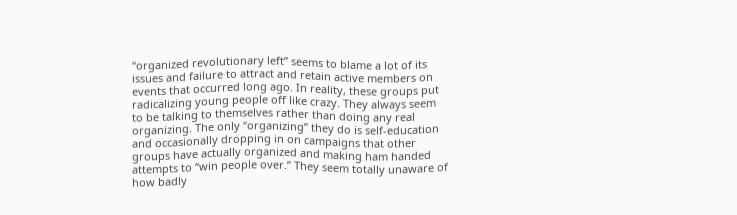“organized revolutionary left” seems to blame a lot of its issues and failure to attract and retain active members on events that occurred long ago. In reality, these groups put radicalizing young people off like crazy. They always seem to be talking to themselves rather than doing any real organizing. The only “organizing” they do is self-education and occasionally dropping in on campaigns that other groups have actually organized and making ham handed attempts to “win people over.” They seem totally unaware of how badly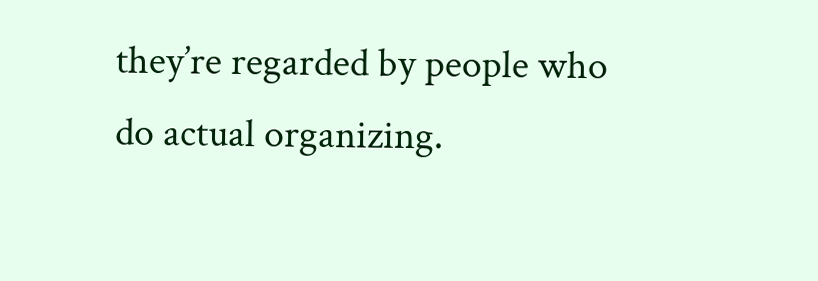they’re regarded by people who do actual organizing.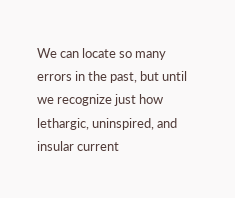We can locate so many errors in the past, but until we recognize just how lethargic, uninspired, and insular current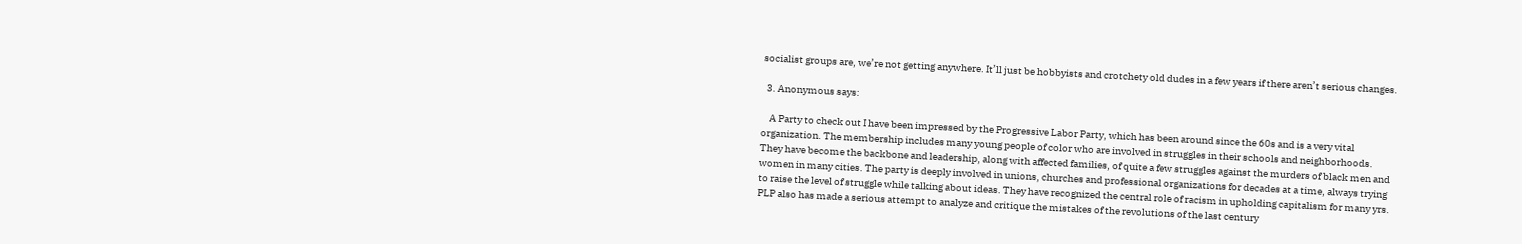socialist groups are, we’re not getting anywhere. It’ll just be hobbyists and crotchety old dudes in a few years if there aren’t serious changes.

  3. Anonymous says:

    A Party to check out I have been impressed by the Progressive Labor Party, which has been around since the 60s and is a very vital organization. The membership includes many young people of color who are involved in struggles in their schools and neighborhoods. They have become the backbone and leadership, along with affected families, of quite a few struggles against the murders of black men and women in many cities. The party is deeply involved in unions, churches and professional organizations for decades at a time, always trying to raise the level of struggle while talking about ideas. They have recognized the central role of racism in upholding capitalism for many yrs. PLP also has made a serious attempt to analyze and critique the mistakes of the revolutions of the last century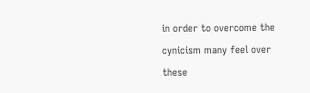in order to overcome the cynicism many feel over these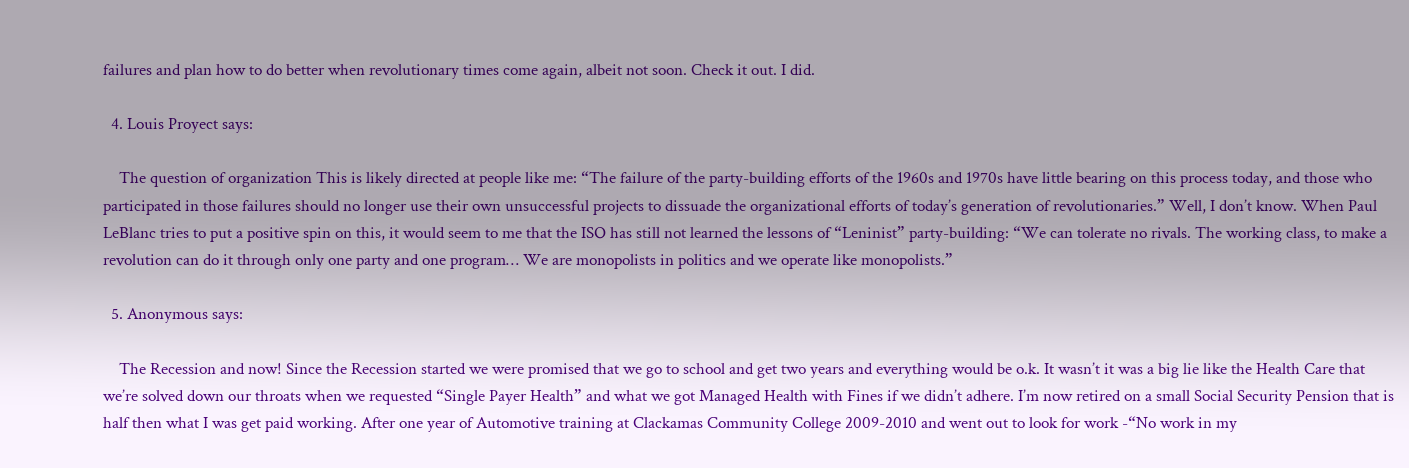failures and plan how to do better when revolutionary times come again, albeit not soon. Check it out. I did.

  4. Louis Proyect says:

    The question of organization This is likely directed at people like me: “The failure of the party-building efforts of the 1960s and 1970s have little bearing on this process today, and those who participated in those failures should no longer use their own unsuccessful projects to dissuade the organizational efforts of today’s generation of revolutionaries.” Well, I don’t know. When Paul LeBlanc tries to put a positive spin on this, it would seem to me that the ISO has still not learned the lessons of “Leninist” party-building: “We can tolerate no rivals. The working class, to make a revolution can do it through only one party and one program… We are monopolists in politics and we operate like monopolists.”

  5. Anonymous says:

    The Recession and now! Since the Recession started we were promised that we go to school and get two years and everything would be o.k. It wasn’t it was a big lie like the Health Care that we’re solved down our throats when we requested “Single Payer Health” and what we got Managed Health with Fines if we didn’t adhere. I’m now retired on a small Social Security Pension that is half then what I was get paid working. After one year of Automotive training at Clackamas Community College 2009-2010 and went out to look for work -“No work in my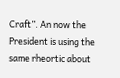Craft”. An now the President is using the same rheortic about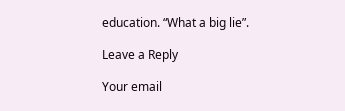education. “What a big lie”.

Leave a Reply

Your email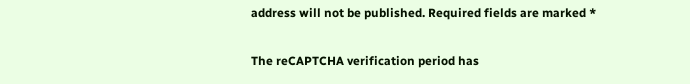address will not be published. Required fields are marked *


The reCAPTCHA verification period has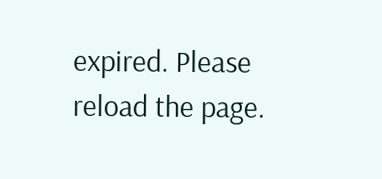expired. Please reload the page.